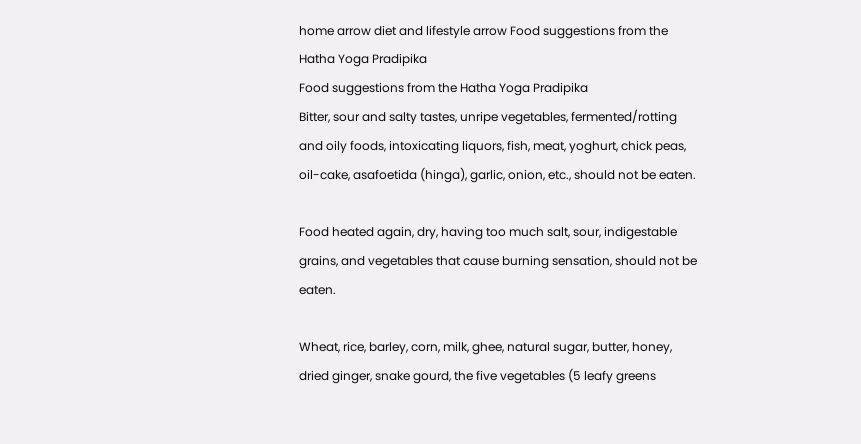home arrow diet and lifestyle arrow Food suggestions from the Hatha Yoga Pradipika
Food suggestions from the Hatha Yoga Pradipika
Bitter, sour and salty tastes, unripe vegetables, fermented/rotting and oily foods, intoxicating liquors, fish, meat, yoghurt, chick peas, oil-cake, asafoetida (hinga), garlic, onion, etc., should not be eaten.

Food heated again, dry, having too much salt, sour, indigestable grains, and vegetables that cause burning sensation, should not be eaten.

Wheat, rice, barley, corn, milk, ghee, natural sugar, butter, honey, dried ginger, snake gourd, the five vegetables (5 leafy greens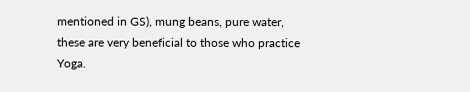mentioned in GS), mung beans, pure water, these are very beneficial to those who practice Yoga.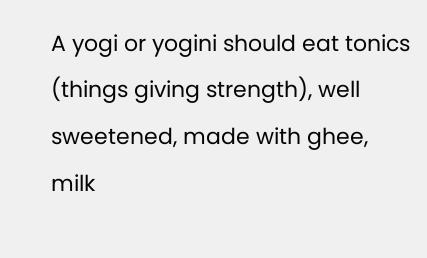A yogi or yogini should eat tonics (things giving strength), well sweetened, made with ghee, milk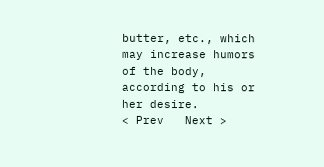butter, etc., which may increase humors of the body, according to his or her desire.
< Prev   Next >